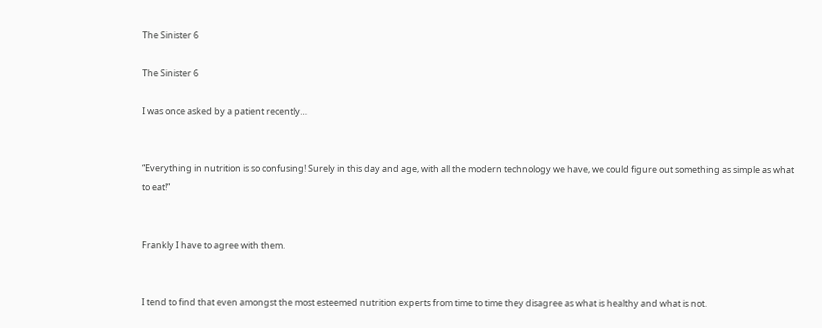The Sinister 6

The Sinister 6

I was once asked by a patient recently…


“Everything in nutrition is so confusing! Surely in this day and age, with all the modern technology we have, we could figure out something as simple as what to eat!”


Frankly I have to agree with them.


I tend to find that even amongst the most esteemed nutrition experts from time to time they disagree as what is healthy and what is not.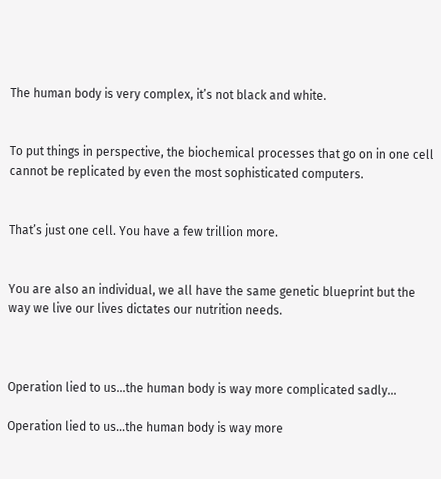The human body is very complex, it’s not black and white.


To put things in perspective, the biochemical processes that go on in one cell cannot be replicated by even the most sophisticated computers.


That’s just one cell. You have a few trillion more.


You are also an individual, we all have the same genetic blueprint but the way we live our lives dictates our nutrition needs.



Operation lied to us...the human body is way more complicated sadly...

Operation lied to us…the human body is way more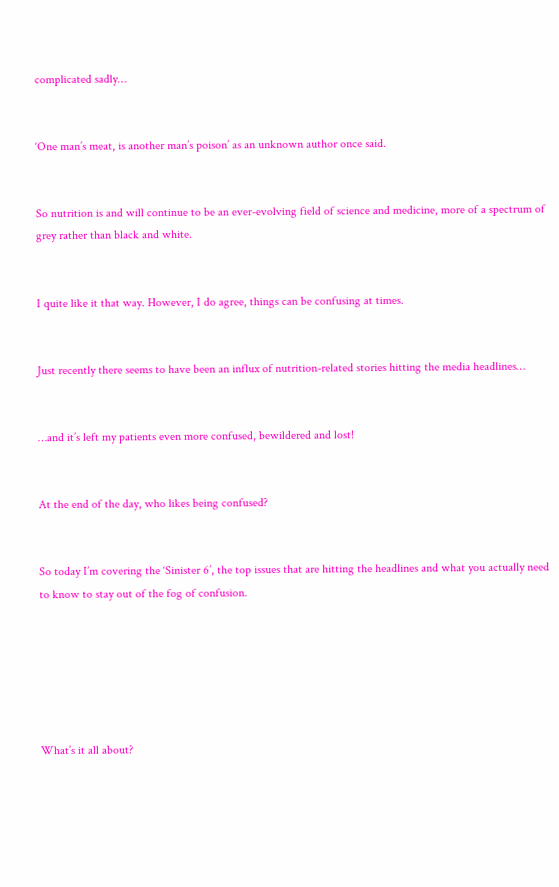complicated sadly…


‘One man’s meat, is another man’s poison’ as an unknown author once said.


So nutrition is and will continue to be an ever-evolving field of science and medicine, more of a spectrum of grey rather than black and white.


I quite like it that way. However, I do agree, things can be confusing at times.


Just recently there seems to have been an influx of nutrition-related stories hitting the media headlines…


…and it’s left my patients even more confused, bewildered and lost!


At the end of the day, who likes being confused?


So today I’m covering the ‘Sinister 6’, the top issues that are hitting the headlines and what you actually need to know to stay out of the fog of confusion.






What’s it all about?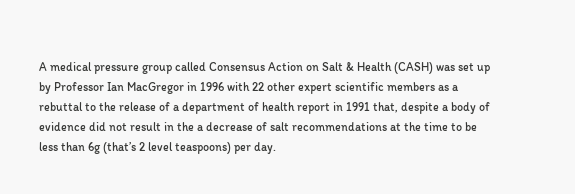A medical pressure group called Consensus Action on Salt & Health (CASH) was set up by Professor Ian MacGregor in 1996 with 22 other expert scientific members as a rebuttal to the release of a department of health report in 1991 that, despite a body of evidence did not result in the a decrease of salt recommendations at the time to be less than 6g (that’s 2 level teaspoons) per day.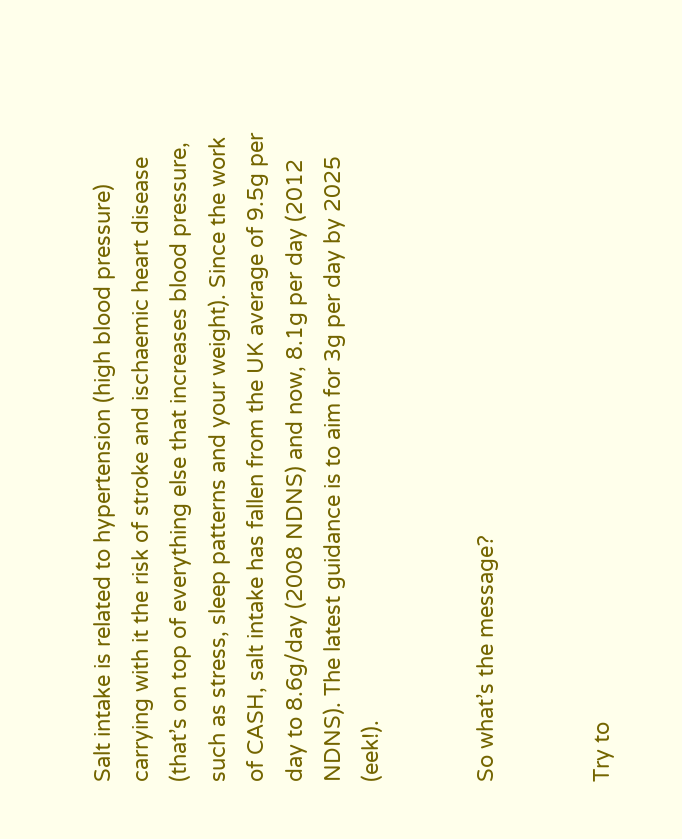Salt intake is related to hypertension (high blood pressure) carrying with it the risk of stroke and ischaemic heart disease (that’s on top of everything else that increases blood pressure, such as stress, sleep patterns and your weight). Since the work of CASH, salt intake has fallen from the UK average of 9.5g per day to 8.6g/day (2008 NDNS) and now, 8.1g per day (2012 NDNS). The latest guidance is to aim for 3g per day by 2025 (eek!).


So what’s the message?


Try to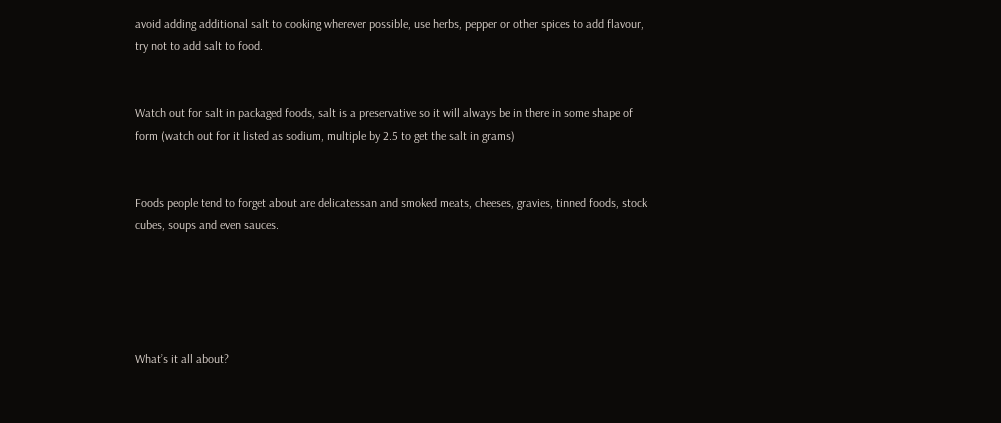avoid adding additional salt to cooking wherever possible, use herbs, pepper or other spices to add flavour, try not to add salt to food.


Watch out for salt in packaged foods, salt is a preservative so it will always be in there in some shape of form (watch out for it listed as sodium, multiple by 2.5 to get the salt in grams)


Foods people tend to forget about are delicatessan and smoked meats, cheeses, gravies, tinned foods, stock cubes, soups and even sauces.





What’s it all about?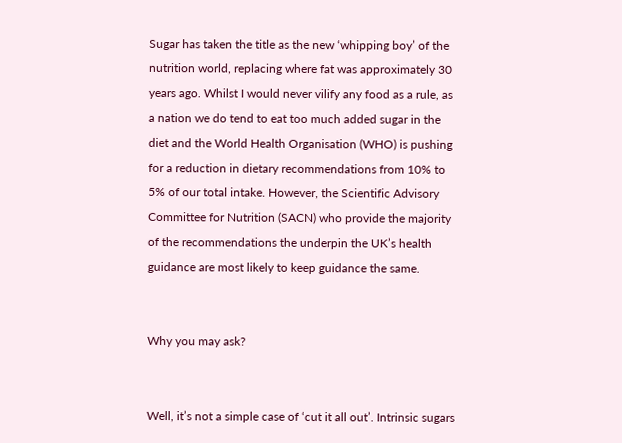Sugar has taken the title as the new ‘whipping boy’ of the nutrition world, replacing where fat was approximately 30 years ago. Whilst I would never vilify any food as a rule, as a nation we do tend to eat too much added sugar in the diet and the World Health Organisation (WHO) is pushing for a reduction in dietary recommendations from 10% to 5% of our total intake. However, the Scientific Advisory Committee for Nutrition (SACN) who provide the majority of the recommendations the underpin the UK’s health guidance are most likely to keep guidance the same.


Why you may ask?


Well, it’s not a simple case of ‘cut it all out’. Intrinsic sugars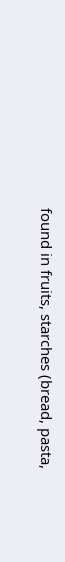found in fruits, starches (bread, pasta,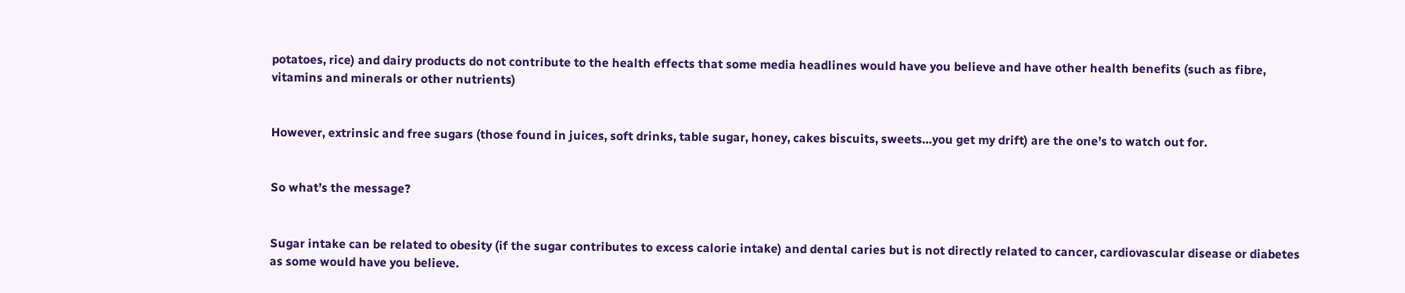potatoes, rice) and dairy products do not contribute to the health effects that some media headlines would have you believe and have other health benefits (such as fibre, vitamins and minerals or other nutrients)


However, extrinsic and free sugars (those found in juices, soft drinks, table sugar, honey, cakes biscuits, sweets…you get my drift) are the one’s to watch out for.


So what’s the message?


Sugar intake can be related to obesity (if the sugar contributes to excess calorie intake) and dental caries but is not directly related to cancer, cardiovascular disease or diabetes as some would have you believe.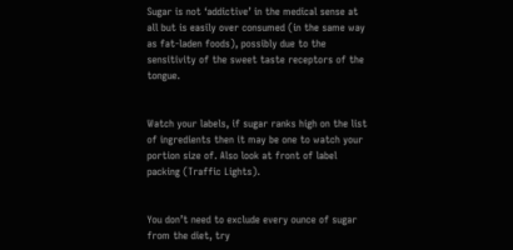Sugar is not ‘addictive’ in the medical sense at all but is easily over consumed (in the same way as fat-laden foods), possibly due to the sensitivity of the sweet taste receptors of the tongue.


Watch your labels, if sugar ranks high on the list of ingredients then it may be one to watch your portion size of. Also look at front of label packing (Traffic Lights).


You don’t need to exclude every ounce of sugar from the diet, try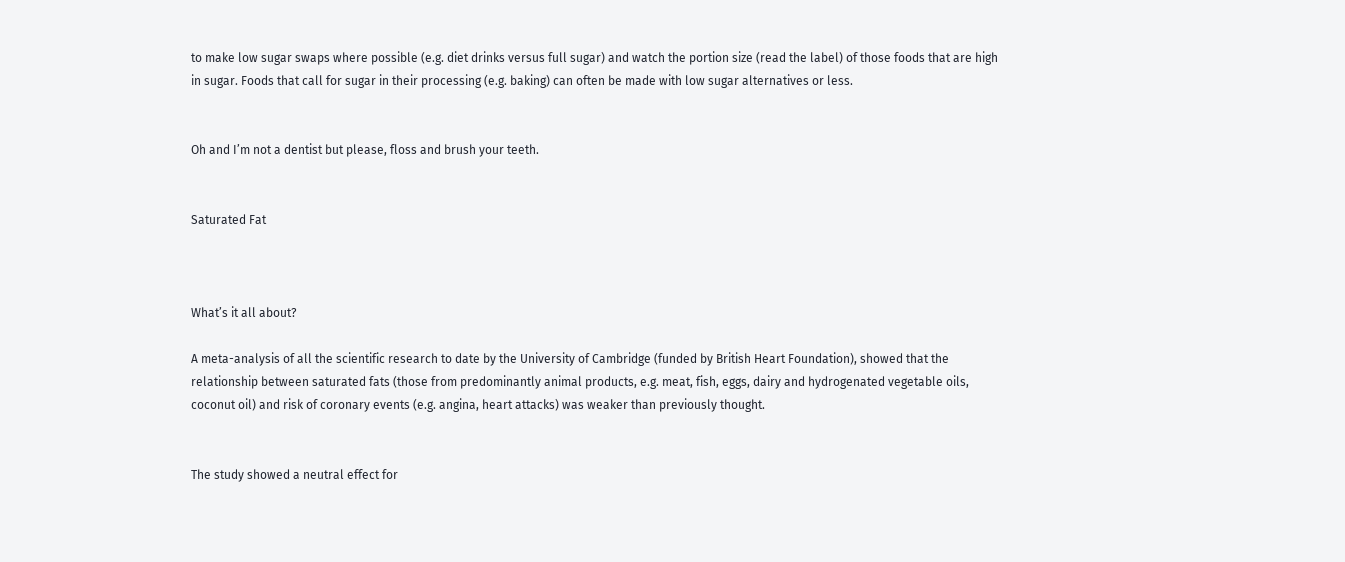to make low sugar swaps where possible (e.g. diet drinks versus full sugar) and watch the portion size (read the label) of those foods that are high in sugar. Foods that call for sugar in their processing (e.g. baking) can often be made with low sugar alternatives or less.


Oh and I’m not a dentist but please, floss and brush your teeth.


Saturated Fat



What’s it all about?

A meta-analysis of all the scientific research to date by the University of Cambridge (funded by British Heart Foundation), showed that the relationship between saturated fats (those from predominantly animal products, e.g. meat, fish, eggs, dairy and hydrogenated vegetable oils, coconut oil) and risk of coronary events (e.g. angina, heart attacks) was weaker than previously thought.


The study showed a neutral effect for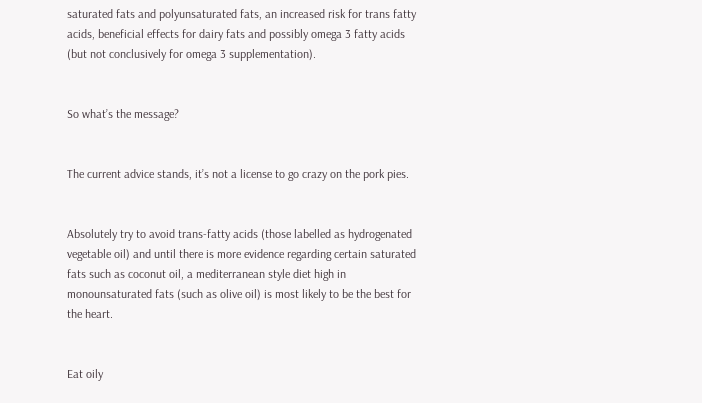saturated fats and polyunsaturated fats, an increased risk for trans fatty acids, beneficial effects for dairy fats and possibly omega 3 fatty acids (but not conclusively for omega 3 supplementation).


So what’s the message?


The current advice stands, it’s not a license to go crazy on the pork pies.


Absolutely try to avoid trans-fatty acids (those labelled as hydrogenated vegetable oil) and until there is more evidence regarding certain saturated fats such as coconut oil, a mediterranean style diet high in monounsaturated fats (such as olive oil) is most likely to be the best for the heart.


Eat oily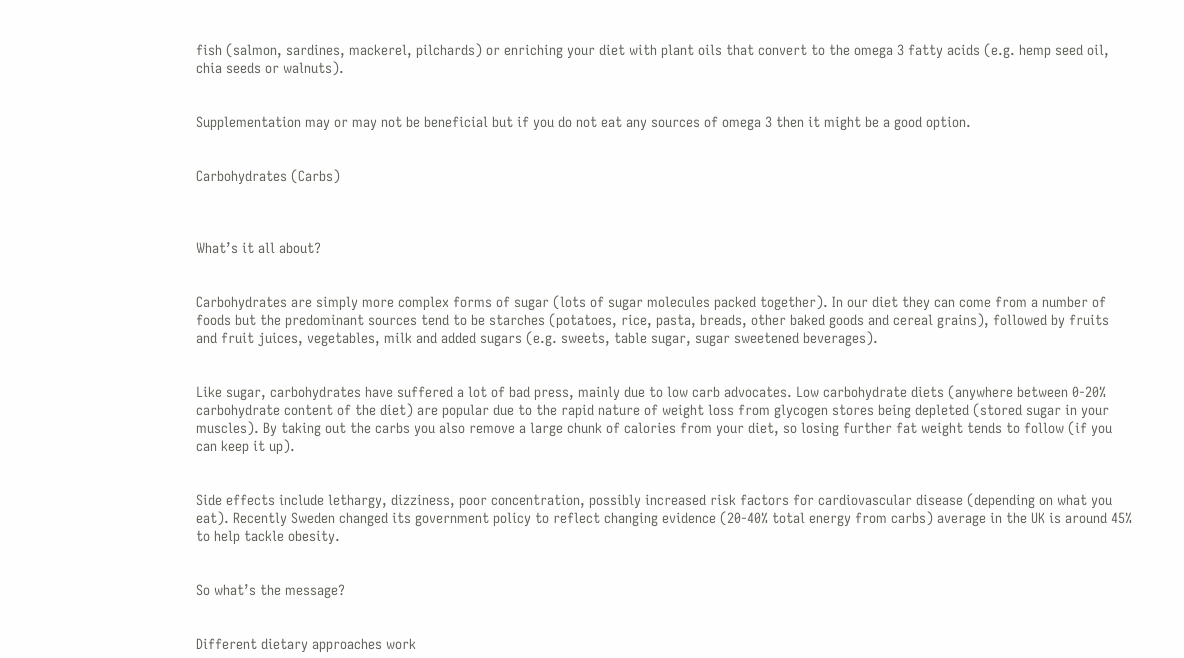fish (salmon, sardines, mackerel, pilchards) or enriching your diet with plant oils that convert to the omega 3 fatty acids (e.g. hemp seed oil, chia seeds or walnuts).


Supplementation may or may not be beneficial but if you do not eat any sources of omega 3 then it might be a good option.


Carbohydrates (Carbs)



What’s it all about?


Carbohydrates are simply more complex forms of sugar (lots of sugar molecules packed together). In our diet they can come from a number of foods but the predominant sources tend to be starches (potatoes, rice, pasta, breads, other baked goods and cereal grains), followed by fruits and fruit juices, vegetables, milk and added sugars (e.g. sweets, table sugar, sugar sweetened beverages).


Like sugar, carbohydrates have suffered a lot of bad press, mainly due to low carb advocates. Low carbohydrate diets (anywhere between 0-20% carbohydrate content of the diet) are popular due to the rapid nature of weight loss from glycogen stores being depleted (stored sugar in your muscles). By taking out the carbs you also remove a large chunk of calories from your diet, so losing further fat weight tends to follow (if you can keep it up).


Side effects include lethargy, dizziness, poor concentration, possibly increased risk factors for cardiovascular disease (depending on what you eat). Recently Sweden changed its government policy to reflect changing evidence (20-40% total energy from carbs) average in the UK is around 45% to help tackle obesity.


So what’s the message?


Different dietary approaches work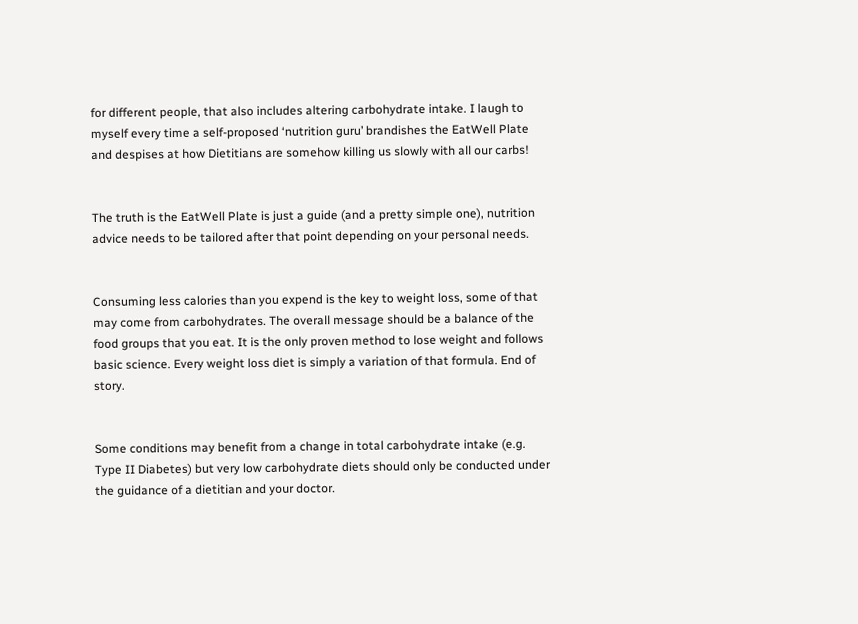for different people, that also includes altering carbohydrate intake. I laugh to myself every time a self-proposed ‘nutrition guru’ brandishes the EatWell Plate and despises at how Dietitians are somehow killing us slowly with all our carbs!


The truth is the EatWell Plate is just a guide (and a pretty simple one), nutrition advice needs to be tailored after that point depending on your personal needs.


Consuming less calories than you expend is the key to weight loss, some of that may come from carbohydrates. The overall message should be a balance of the food groups that you eat. It is the only proven method to lose weight and follows basic science. Every weight loss diet is simply a variation of that formula. End of story.


Some conditions may benefit from a change in total carbohydrate intake (e.g. Type II Diabetes) but very low carbohydrate diets should only be conducted under the guidance of a dietitian and your doctor.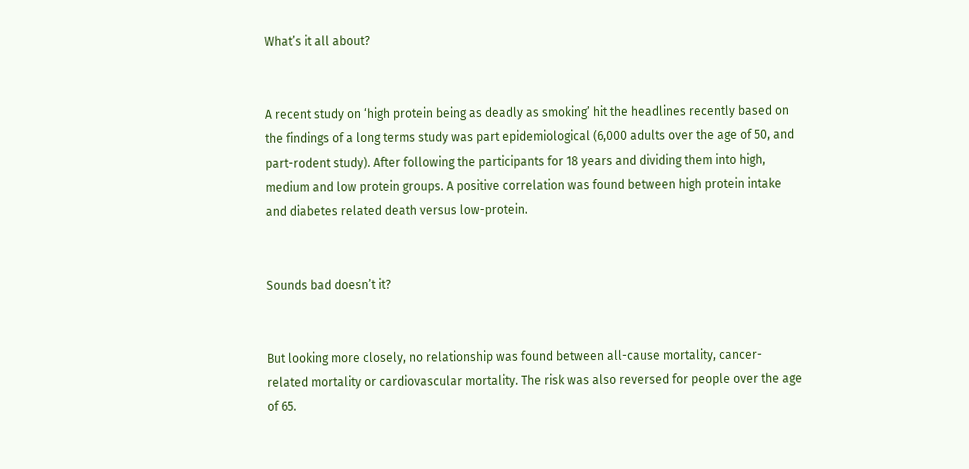What’s it all about?


A recent study on ‘high protein being as deadly as smoking’ hit the headlines recently based on the findings of a long terms study was part epidemiological (6,000 adults over the age of 50, and part-rodent study). After following the participants for 18 years and dividing them into high, medium and low protein groups. A positive correlation was found between high protein intake and diabetes related death versus low-protein.


Sounds bad doesn’t it?


But looking more closely, no relationship was found between all-cause mortality, cancer-related mortality or cardiovascular mortality. The risk was also reversed for people over the age of 65.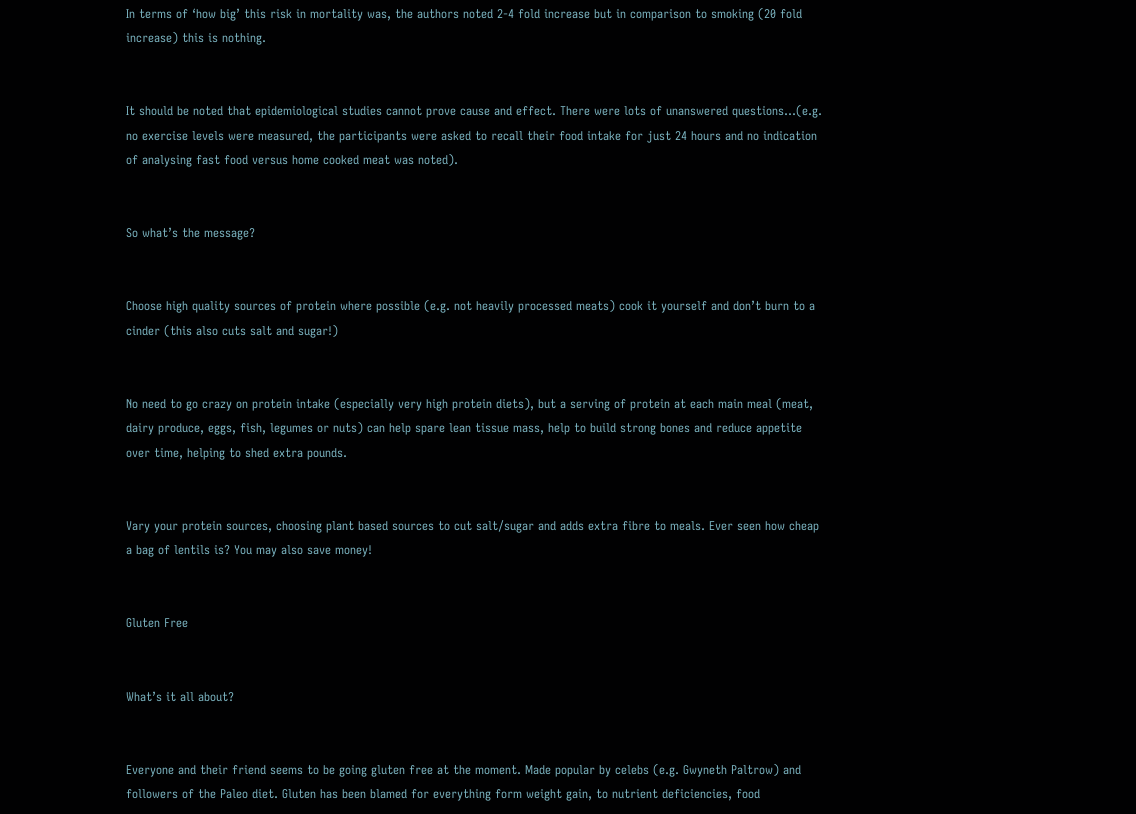In terms of ‘how big’ this risk in mortality was, the authors noted 2-4 fold increase but in comparison to smoking (20 fold increase) this is nothing.


It should be noted that epidemiological studies cannot prove cause and effect. There were lots of unanswered questions…(e.g. no exercise levels were measured, the participants were asked to recall their food intake for just 24 hours and no indication of analysing fast food versus home cooked meat was noted).


So what’s the message?


Choose high quality sources of protein where possible (e.g. not heavily processed meats) cook it yourself and don’t burn to a cinder (this also cuts salt and sugar!)


No need to go crazy on protein intake (especially very high protein diets), but a serving of protein at each main meal (meat, dairy produce, eggs, fish, legumes or nuts) can help spare lean tissue mass, help to build strong bones and reduce appetite over time, helping to shed extra pounds.


Vary your protein sources, choosing plant based sources to cut salt/sugar and adds extra fibre to meals. Ever seen how cheap a bag of lentils is? You may also save money!


Gluten Free


What’s it all about?


Everyone and their friend seems to be going gluten free at the moment. Made popular by celebs (e.g. Gwyneth Paltrow) and followers of the Paleo diet. Gluten has been blamed for everything form weight gain, to nutrient deficiencies, food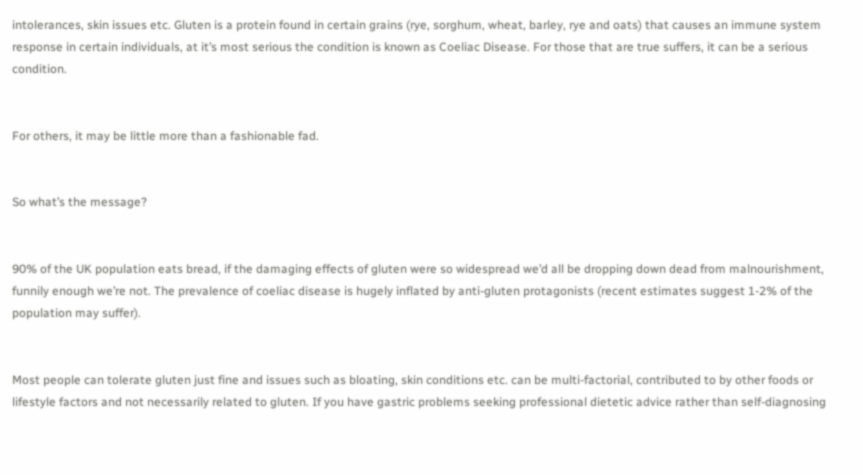intolerances, skin issues etc. Gluten is a protein found in certain grains (rye, sorghum, wheat, barley, rye and oats) that causes an immune system response in certain individuals, at it’s most serious the condition is known as Coeliac Disease. For those that are true suffers, it can be a serious condition.


For others, it may be little more than a fashionable fad.


So what’s the message?


90% of the UK population eats bread, if the damaging effects of gluten were so widespread we’d all be dropping down dead from malnourishment, funnily enough we’re not. The prevalence of coeliac disease is hugely inflated by anti-gluten protagonists (recent estimates suggest 1-2% of the population may suffer).


Most people can tolerate gluten just fine and issues such as bloating, skin conditions etc. can be multi-factorial, contributed to by other foods or lifestyle factors and not necessarily related to gluten. If you have gastric problems seeking professional dietetic advice rather than self-diagnosing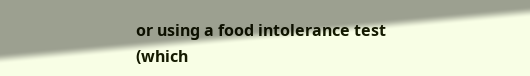or using a food intolerance test (which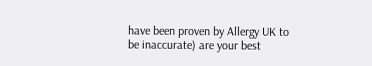have been proven by Allergy UK to be inaccurate) are your best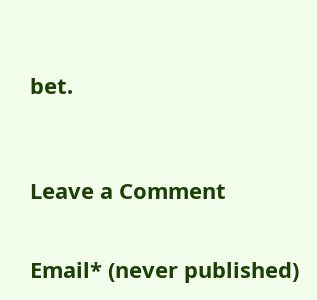bet.



Leave a Comment


Email* (never published)